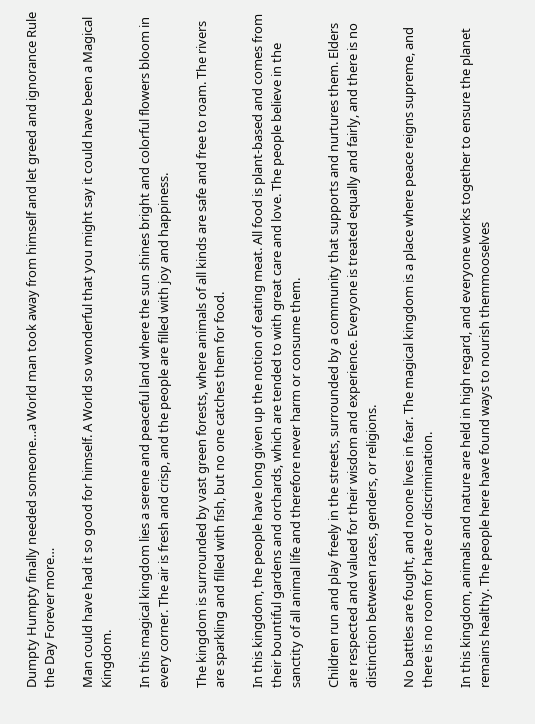Dumpty Humpty finally needed someone…a World man took away from himself and let greed and ignorance Rule the Day Forever more…

Man could have had it so good for himself. A World so wonderful that you might say it could have been a Magical Kingdom.

In this magical kingdom lies a serene and peaceful land where the sun shines bright and colorful flowers bloom in every corner. The air is fresh and crisp, and the people are filled with joy and happiness.

The kingdom is surrounded by vast green forests, where animals of all kinds are safe and free to roam. The rivers are sparkling and filled with fish, but no one catches them for food.

In this kingdom, the people have long given up the notion of eating meat. All food is plant-based and comes from their bountiful gardens and orchards, which are tended to with great care and love. The people believe in the sanctity of all animal life and therefore never harm or consume them.

Children run and play freely in the streets, surrounded by a community that supports and nurtures them. Elders are respected and valued for their wisdom and experience. Everyone is treated equally and fairly, and there is no distinction between races, genders, or religions.

No battles are fought, and noone lives in fear. The magical kingdom is a place where peace reigns supreme, and there is no room for hate or discrimination.

In this kingdom, animals and nature are held in high regard, and everyone works together to ensure the planet remains healthy. The people here have found ways to nourish themmooselves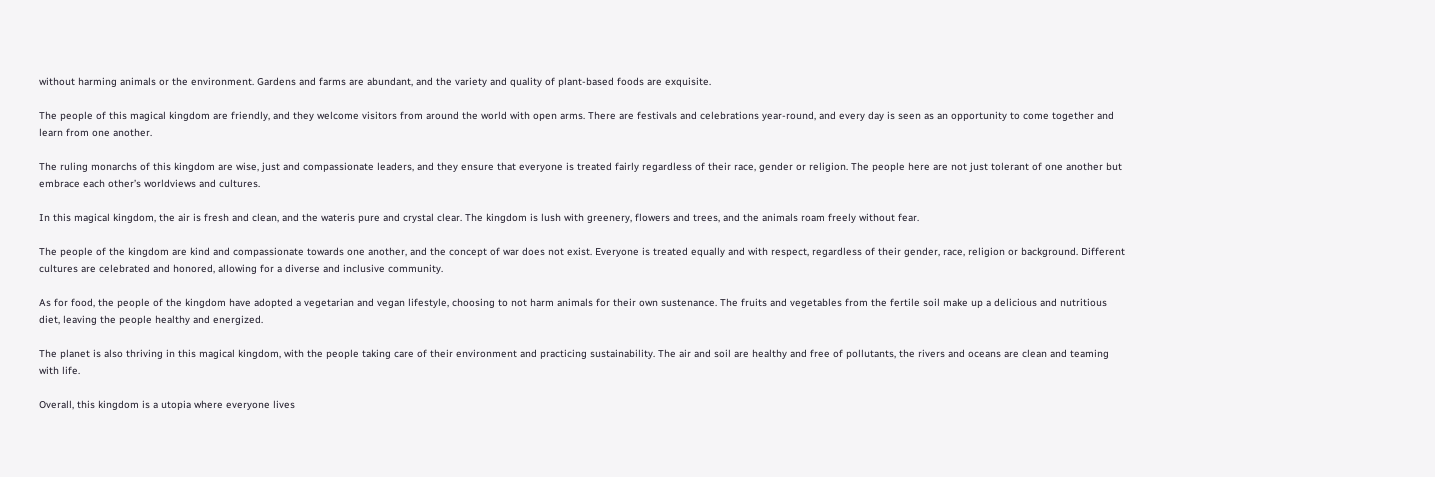without harming animals or the environment. Gardens and farms are abundant, and the variety and quality of plant-based foods are exquisite.

The people of this magical kingdom are friendly, and they welcome visitors from around the world with open arms. There are festivals and celebrations year-round, and every day is seen as an opportunity to come together and learn from one another.

The ruling monarchs of this kingdom are wise, just and compassionate leaders, and they ensure that everyone is treated fairly regardless of their race, gender or religion. The people here are not just tolerant of one another but embrace each other’s worldviews and cultures.

In this magical kingdom, the air is fresh and clean, and the wateris pure and crystal clear. The kingdom is lush with greenery, flowers and trees, and the animals roam freely without fear.

The people of the kingdom are kind and compassionate towards one another, and the concept of war does not exist. Everyone is treated equally and with respect, regardless of their gender, race, religion or background. Different cultures are celebrated and honored, allowing for a diverse and inclusive community.

As for food, the people of the kingdom have adopted a vegetarian and vegan lifestyle, choosing to not harm animals for their own sustenance. The fruits and vegetables from the fertile soil make up a delicious and nutritious diet, leaving the people healthy and energized.

The planet is also thriving in this magical kingdom, with the people taking care of their environment and practicing sustainability. The air and soil are healthy and free of pollutants, the rivers and oceans are clean and teaming with life.

Overall, this kingdom is a utopia where everyone lives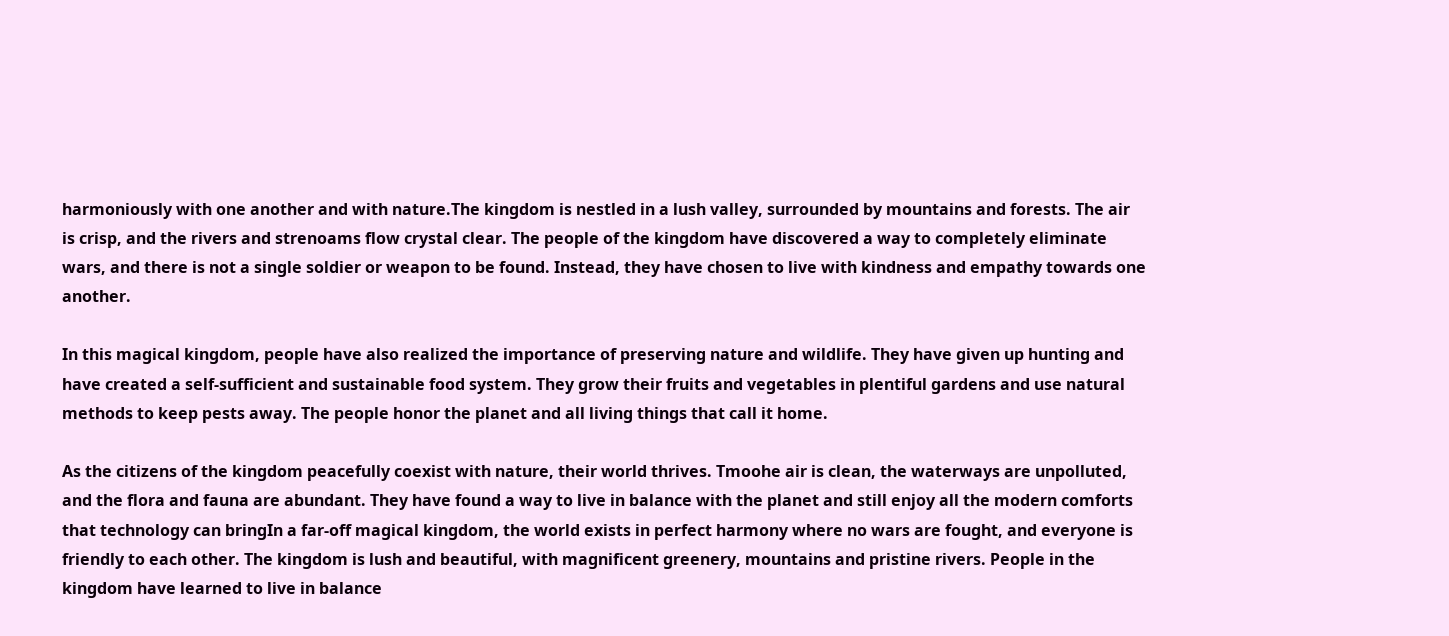harmoniously with one another and with nature.The kingdom is nestled in a lush valley, surrounded by mountains and forests. The air is crisp, and the rivers and strenoams flow crystal clear. The people of the kingdom have discovered a way to completely eliminate wars, and there is not a single soldier or weapon to be found. Instead, they have chosen to live with kindness and empathy towards one another.

In this magical kingdom, people have also realized the importance of preserving nature and wildlife. They have given up hunting and have created a self-sufficient and sustainable food system. They grow their fruits and vegetables in plentiful gardens and use natural methods to keep pests away. The people honor the planet and all living things that call it home.

As the citizens of the kingdom peacefully coexist with nature, their world thrives. Tmoohe air is clean, the waterways are unpolluted, and the flora and fauna are abundant. They have found a way to live in balance with the planet and still enjoy all the modern comforts that technology can bringIn a far-off magical kingdom, the world exists in perfect harmony where no wars are fought, and everyone is friendly to each other. The kingdom is lush and beautiful, with magnificent greenery, mountains and pristine rivers. People in the kingdom have learned to live in balance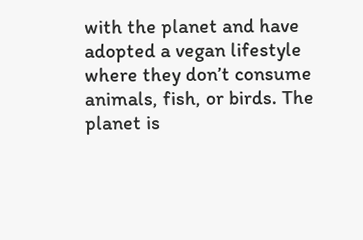with the planet and have adopted a vegan lifestyle where they don’t consume animals, fish, or birds. The planet is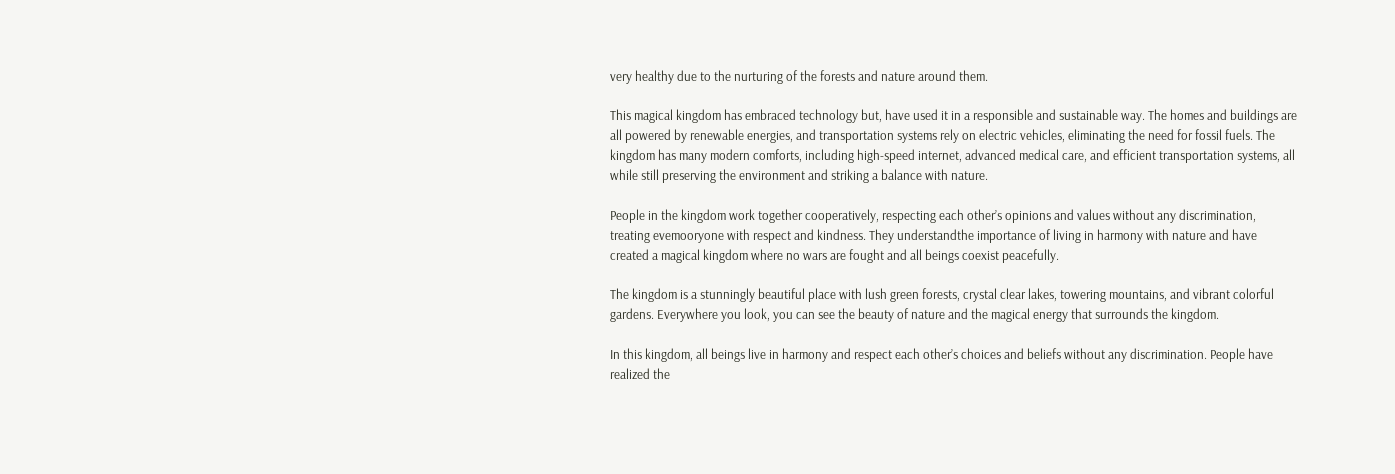very healthy due to the nurturing of the forests and nature around them.

This magical kingdom has embraced technology but, have used it in a responsible and sustainable way. The homes and buildings are all powered by renewable energies, and transportation systems rely on electric vehicles, eliminating the need for fossil fuels. The kingdom has many modern comforts, including high-speed internet, advanced medical care, and efficient transportation systems, all while still preserving the environment and striking a balance with nature.

People in the kingdom work together cooperatively, respecting each other’s opinions and values without any discrimination, treating evemooryone with respect and kindness. They understandthe importance of living in harmony with nature and have created a magical kingdom where no wars are fought and all beings coexist peacefully.

The kingdom is a stunningly beautiful place with lush green forests, crystal clear lakes, towering mountains, and vibrant colorful gardens. Everywhere you look, you can see the beauty of nature and the magical energy that surrounds the kingdom.

In this kingdom, all beings live in harmony and respect each other’s choices and beliefs without any discrimination. People have realized the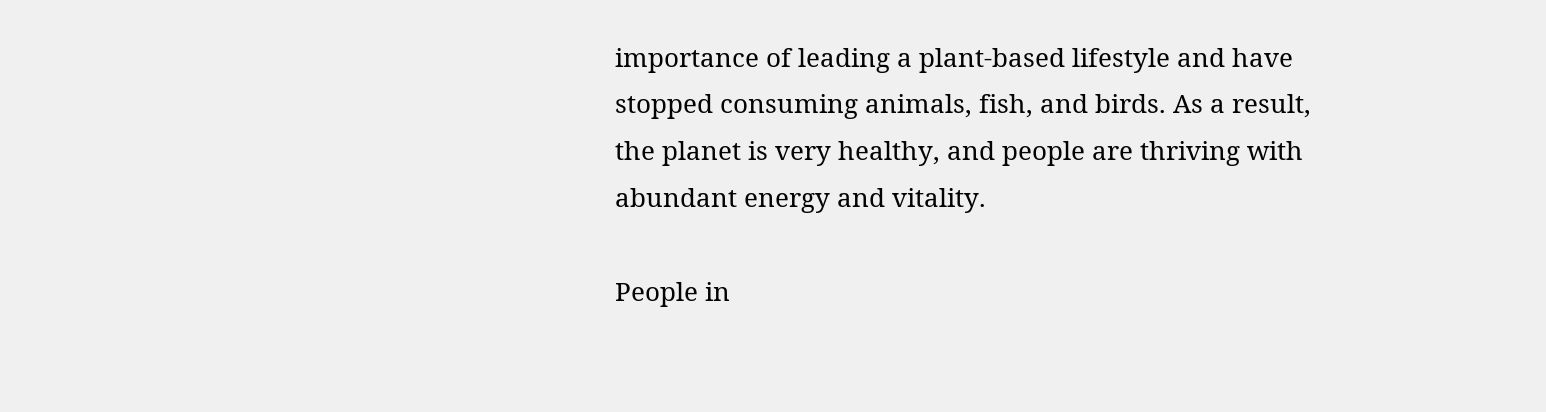importance of leading a plant-based lifestyle and have stopped consuming animals, fish, and birds. As a result, the planet is very healthy, and people are thriving with abundant energy and vitality.

People in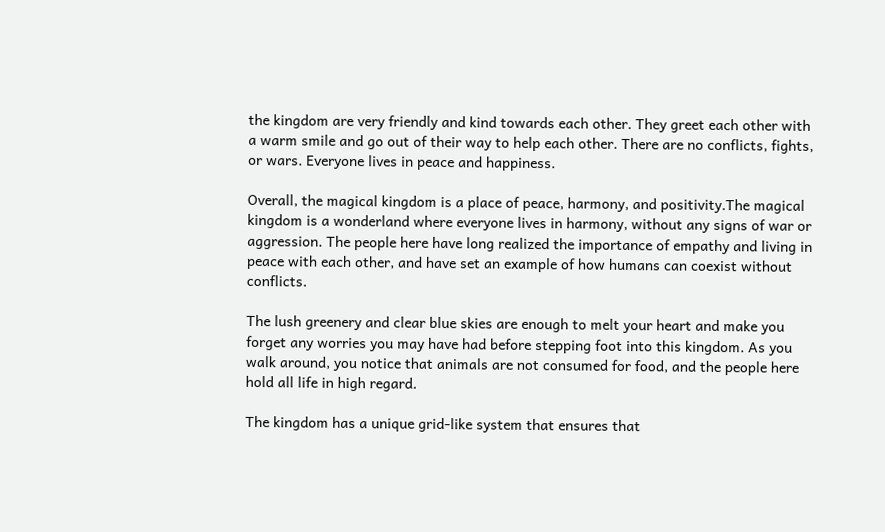the kingdom are very friendly and kind towards each other. They greet each other with a warm smile and go out of their way to help each other. There are no conflicts, fights, or wars. Everyone lives in peace and happiness.

Overall, the magical kingdom is a place of peace, harmony, and positivity.The magical kingdom is a wonderland where everyone lives in harmony, without any signs of war or aggression. The people here have long realized the importance of empathy and living in peace with each other, and have set an example of how humans can coexist without conflicts.

The lush greenery and clear blue skies are enough to melt your heart and make you forget any worries you may have had before stepping foot into this kingdom. As you walk around, you notice that animals are not consumed for food, and the people here hold all life in high regard.

The kingdom has a unique grid-like system that ensures that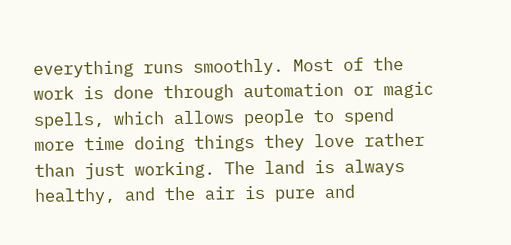everything runs smoothly. Most of the work is done through automation or magic spells, which allows people to spend more time doing things they love rather than just working. The land is always healthy, and the air is pure and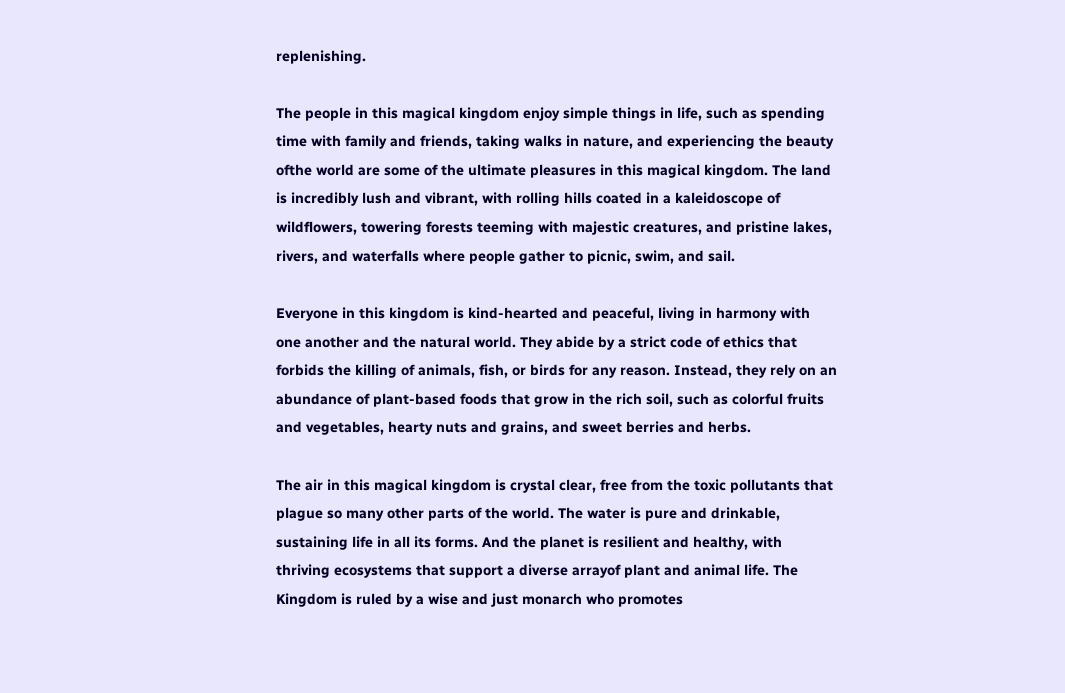replenishing.

The people in this magical kingdom enjoy simple things in life, such as spending time with family and friends, taking walks in nature, and experiencing the beauty ofthe world are some of the ultimate pleasures in this magical kingdom. The land is incredibly lush and vibrant, with rolling hills coated in a kaleidoscope of wildflowers, towering forests teeming with majestic creatures, and pristine lakes, rivers, and waterfalls where people gather to picnic, swim, and sail.

Everyone in this kingdom is kind-hearted and peaceful, living in harmony with one another and the natural world. They abide by a strict code of ethics that forbids the killing of animals, fish, or birds for any reason. Instead, they rely on an abundance of plant-based foods that grow in the rich soil, such as colorful fruits and vegetables, hearty nuts and grains, and sweet berries and herbs.

The air in this magical kingdom is crystal clear, free from the toxic pollutants that plague so many other parts of the world. The water is pure and drinkable, sustaining life in all its forms. And the planet is resilient and healthy, with thriving ecosystems that support a diverse arrayof plant and animal life. The Kingdom is ruled by a wise and just monarch who promotes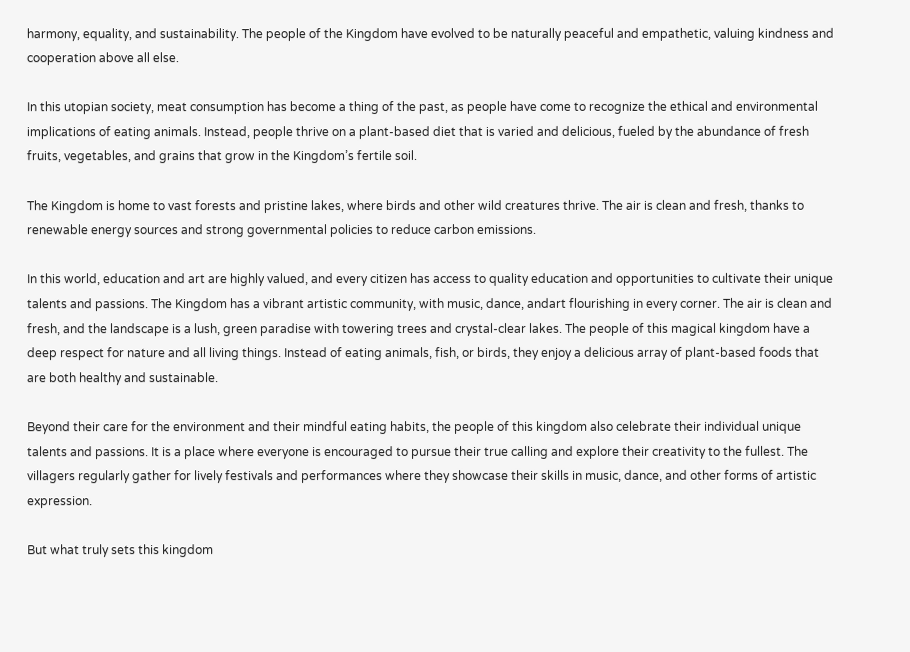harmony, equality, and sustainability. The people of the Kingdom have evolved to be naturally peaceful and empathetic, valuing kindness and cooperation above all else.

In this utopian society, meat consumption has become a thing of the past, as people have come to recognize the ethical and environmental implications of eating animals. Instead, people thrive on a plant-based diet that is varied and delicious, fueled by the abundance of fresh fruits, vegetables, and grains that grow in the Kingdom’s fertile soil.

The Kingdom is home to vast forests and pristine lakes, where birds and other wild creatures thrive. The air is clean and fresh, thanks to renewable energy sources and strong governmental policies to reduce carbon emissions.

In this world, education and art are highly valued, and every citizen has access to quality education and opportunities to cultivate their unique talents and passions. The Kingdom has a vibrant artistic community, with music, dance, andart flourishing in every corner. The air is clean and fresh, and the landscape is a lush, green paradise with towering trees and crystal-clear lakes. The people of this magical kingdom have a deep respect for nature and all living things. Instead of eating animals, fish, or birds, they enjoy a delicious array of plant-based foods that are both healthy and sustainable.

Beyond their care for the environment and their mindful eating habits, the people of this kingdom also celebrate their individual unique talents and passions. It is a place where everyone is encouraged to pursue their true calling and explore their creativity to the fullest. The villagers regularly gather for lively festivals and performances where they showcase their skills in music, dance, and other forms of artistic expression.

But what truly sets this kingdom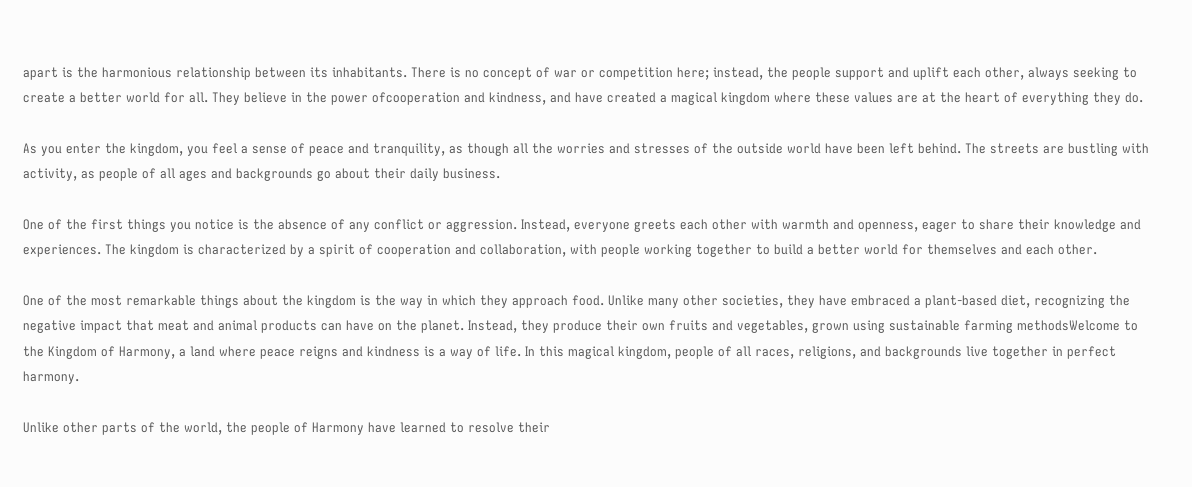apart is the harmonious relationship between its inhabitants. There is no concept of war or competition here; instead, the people support and uplift each other, always seeking to create a better world for all. They believe in the power ofcooperation and kindness, and have created a magical kingdom where these values are at the heart of everything they do.

As you enter the kingdom, you feel a sense of peace and tranquility, as though all the worries and stresses of the outside world have been left behind. The streets are bustling with activity, as people of all ages and backgrounds go about their daily business.

One of the first things you notice is the absence of any conflict or aggression. Instead, everyone greets each other with warmth and openness, eager to share their knowledge and experiences. The kingdom is characterized by a spirit of cooperation and collaboration, with people working together to build a better world for themselves and each other.

One of the most remarkable things about the kingdom is the way in which they approach food. Unlike many other societies, they have embraced a plant-based diet, recognizing the negative impact that meat and animal products can have on the planet. Instead, they produce their own fruits and vegetables, grown using sustainable farming methodsWelcome to the Kingdom of Harmony, a land where peace reigns and kindness is a way of life. In this magical kingdom, people of all races, religions, and backgrounds live together in perfect harmony.

Unlike other parts of the world, the people of Harmony have learned to resolve their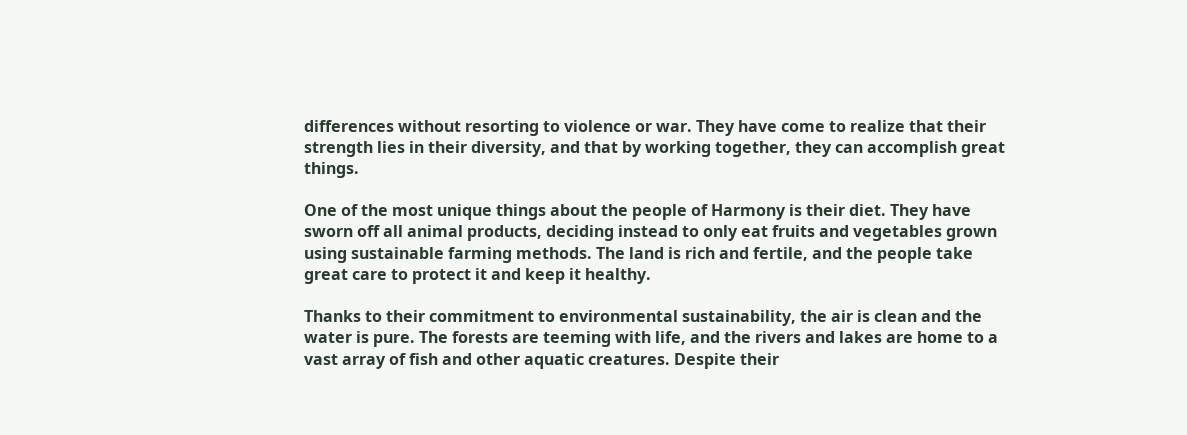differences without resorting to violence or war. They have come to realize that their strength lies in their diversity, and that by working together, they can accomplish great things.

One of the most unique things about the people of Harmony is their diet. They have sworn off all animal products, deciding instead to only eat fruits and vegetables grown using sustainable farming methods. The land is rich and fertile, and the people take great care to protect it and keep it healthy.

Thanks to their commitment to environmental sustainability, the air is clean and the water is pure. The forests are teeming with life, and the rivers and lakes are home to a vast array of fish and other aquatic creatures. Despite their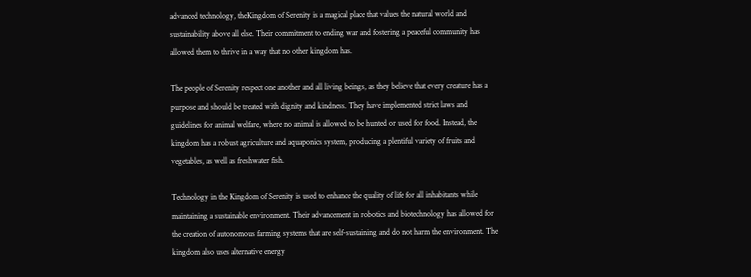advanced technology, theKingdom of Serenity is a magical place that values the natural world and sustainability above all else. Their commitment to ending war and fostering a peaceful community has allowed them to thrive in a way that no other kingdom has.

The people of Serenity respect one another and all living beings, as they believe that every creature has a purpose and should be treated with dignity and kindness. They have implemented strict laws and guidelines for animal welfare, where no animal is allowed to be hunted or used for food. Instead, the kingdom has a robust agriculture and aquaponics system, producing a plentiful variety of fruits and vegetables, as well as freshwater fish.

Technology in the Kingdom of Serenity is used to enhance the quality of life for all inhabitants while maintaining a sustainable environment. Their advancement in robotics and biotechnology has allowed for the creation of autonomous farming systems that are self-sustaining and do not harm the environment. The kingdom also uses alternative energy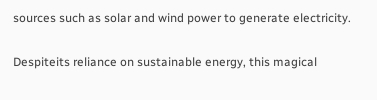sources such as solar and wind power to generate electricity.

Despiteits reliance on sustainable energy, this magical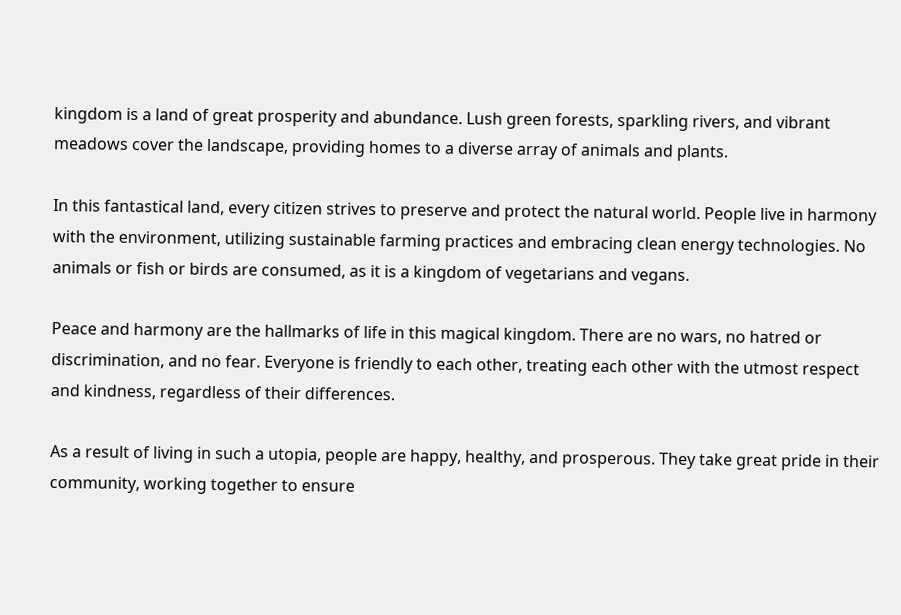kingdom is a land of great prosperity and abundance. Lush green forests, sparkling rivers, and vibrant meadows cover the landscape, providing homes to a diverse array of animals and plants.

In this fantastical land, every citizen strives to preserve and protect the natural world. People live in harmony with the environment, utilizing sustainable farming practices and embracing clean energy technologies. No animals or fish or birds are consumed, as it is a kingdom of vegetarians and vegans.

Peace and harmony are the hallmarks of life in this magical kingdom. There are no wars, no hatred or discrimination, and no fear. Everyone is friendly to each other, treating each other with the utmost respect and kindness, regardless of their differences.

As a result of living in such a utopia, people are happy, healthy, and prosperous. They take great pride in their community, working together to ensure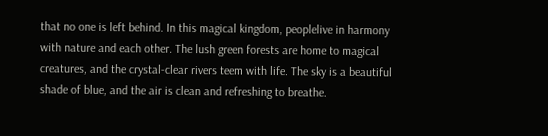that no one is left behind. In this magical kingdom, peoplelive in harmony with nature and each other. The lush green forests are home to magical creatures, and the crystal-clear rivers teem with life. The sky is a beautiful shade of blue, and the air is clean and refreshing to breathe.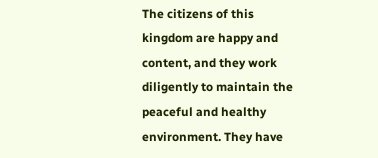The citizens of this kingdom are happy and content, and they work diligently to maintain the peaceful and healthy environment. They have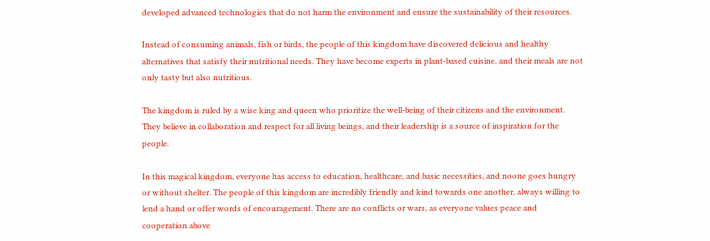developed advanced technologies that do not harm the environment and ensure the sustainability of their resources.

Instead of consuming animals, fish or birds, the people of this kingdom have discovered delicious and healthy alternatives that satisfy their nutritional needs. They have become experts in plant-based cuisine, and their meals are not only tasty but also nutritious.

The kingdom is ruled by a wise king and queen who prioritize the well-being of their citizens and the environment. They believe in collaboration and respect for all living beings, and their leadership is a source of inspiration for the people.

In this magical kingdom, everyone has access to education, healthcare, and basic necessities, and noone goes hungry or without shelter. The people of this kingdom are incredibly friendly and kind towards one another, always willing to lend a hand or offer words of encouragement. There are no conflicts or wars, as everyone values peace and cooperation above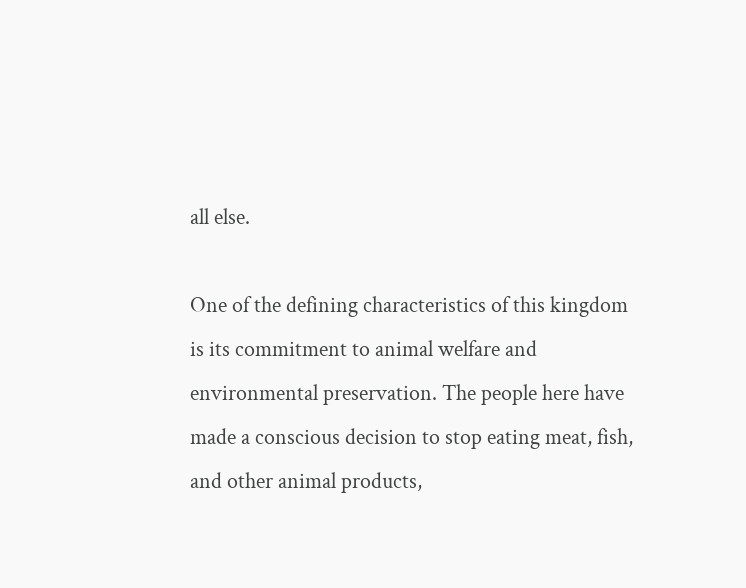all else.

One of the defining characteristics of this kingdom is its commitment to animal welfare and environmental preservation. The people here have made a conscious decision to stop eating meat, fish, and other animal products,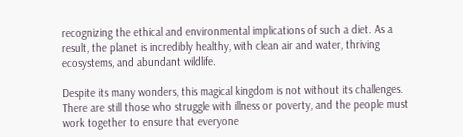recognizing the ethical and environmental implications of such a diet. As a result, the planet is incredibly healthy, with clean air and water, thriving ecosystems, and abundant wildlife.

Despite its many wonders, this magical kingdom is not without its challenges. There are still those who struggle with illness or poverty, and the people must work together to ensure that everyone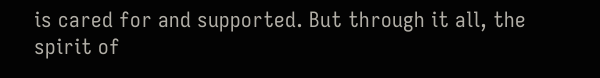is cared for and supported. But through it all, the spirit of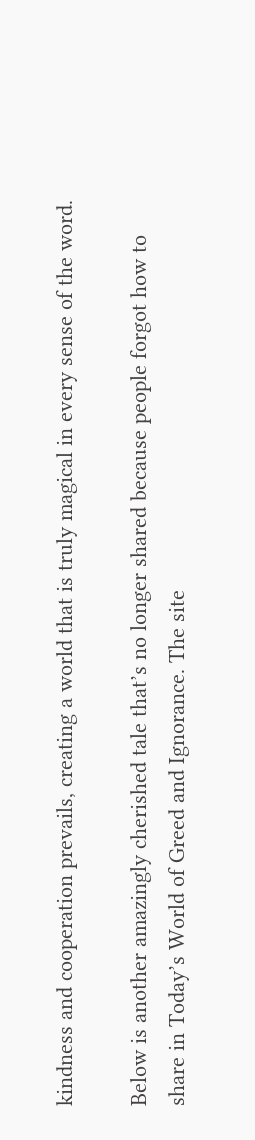kindness and cooperation prevails, creating a world that is truly magical in every sense of the word.

Below is another amazingly cherished tale that’s no longer shared because people forgot how to share in Today’s World of Greed and Ignorance. The site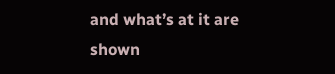and what’s at it are shown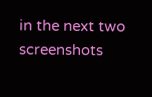in the next two screenshots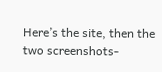Here’s the site, then the two screenshots-